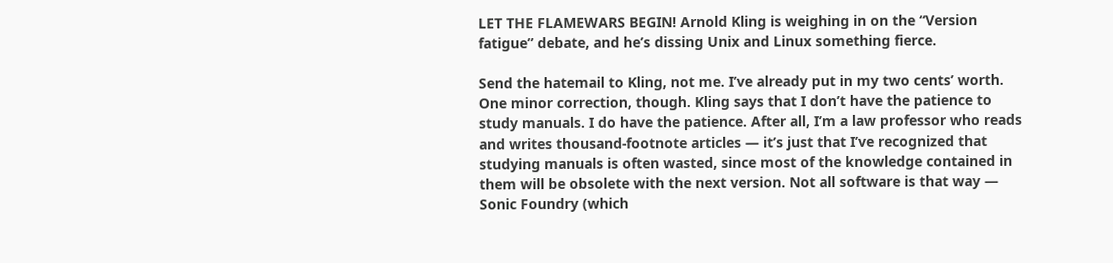LET THE FLAMEWARS BEGIN! Arnold Kling is weighing in on the “Version fatigue” debate, and he’s dissing Unix and Linux something fierce.

Send the hatemail to Kling, not me. I’ve already put in my two cents’ worth. One minor correction, though. Kling says that I don’t have the patience to study manuals. I do have the patience. After all, I’m a law professor who reads and writes thousand-footnote articles — it’s just that I’ve recognized that studying manuals is often wasted, since most of the knowledge contained in them will be obsolete with the next version. Not all software is that way — Sonic Foundry (which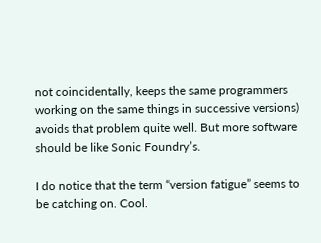not coincidentally, keeps the same programmers working on the same things in successive versions) avoids that problem quite well. But more software should be like Sonic Foundry’s.

I do notice that the term “version fatigue” seems to be catching on. Cool.